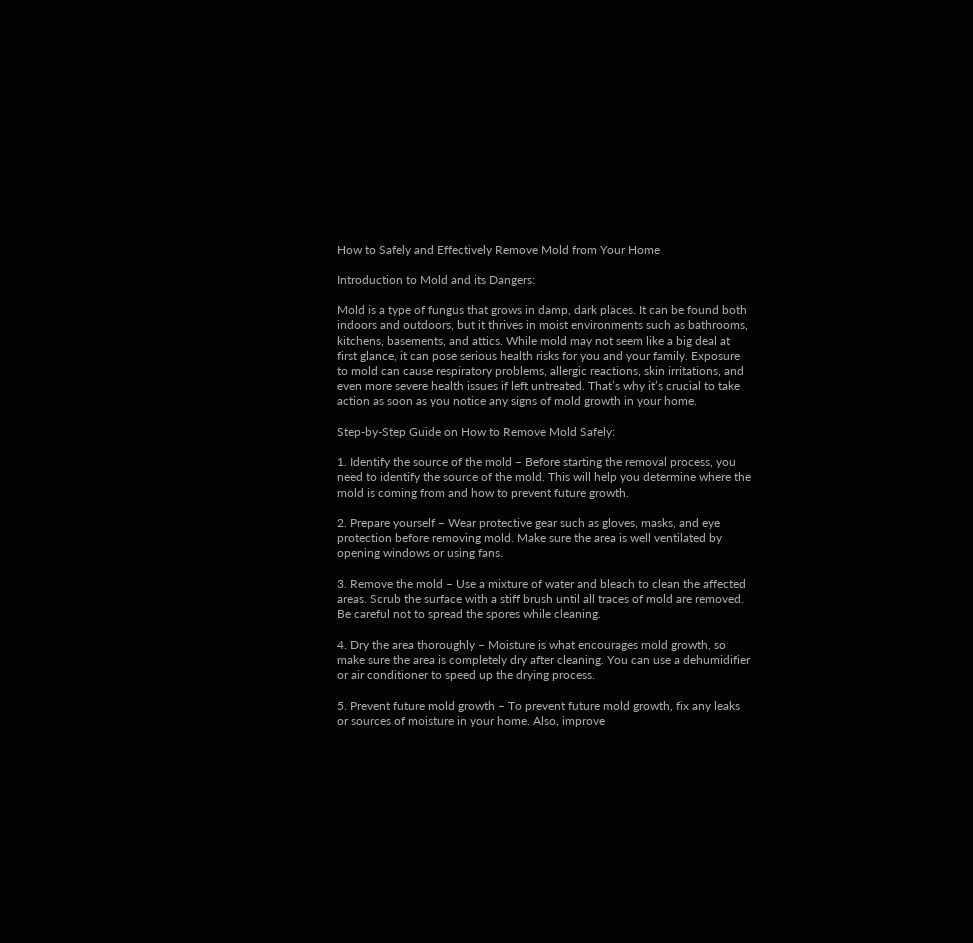How to Safely and Effectively Remove Mold from Your Home

Introduction to Mold and its Dangers:

Mold is a type of fungus that grows in damp, dark places. It can be found both indoors and outdoors, but it thrives in moist environments such as bathrooms, kitchens, basements, and attics. While mold may not seem like a big deal at first glance, it can pose serious health risks for you and your family. Exposure to mold can cause respiratory problems, allergic reactions, skin irritations, and even more severe health issues if left untreated. That’s why it’s crucial to take action as soon as you notice any signs of mold growth in your home.

Step-by-Step Guide on How to Remove Mold Safely:

1. Identify the source of the mold – Before starting the removal process, you need to identify the source of the mold. This will help you determine where the mold is coming from and how to prevent future growth.

2. Prepare yourself – Wear protective gear such as gloves, masks, and eye protection before removing mold. Make sure the area is well ventilated by opening windows or using fans.

3. Remove the mold – Use a mixture of water and bleach to clean the affected areas. Scrub the surface with a stiff brush until all traces of mold are removed. Be careful not to spread the spores while cleaning.

4. Dry the area thoroughly – Moisture is what encourages mold growth, so make sure the area is completely dry after cleaning. You can use a dehumidifier or air conditioner to speed up the drying process.

5. Prevent future mold growth – To prevent future mold growth, fix any leaks or sources of moisture in your home. Also, improve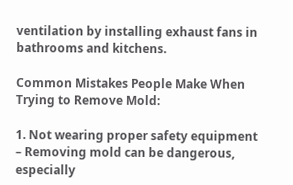ventilation by installing exhaust fans in bathrooms and kitchens.

Common Mistakes People Make When Trying to Remove Mold:

1. Not wearing proper safety equipment – Removing mold can be dangerous, especially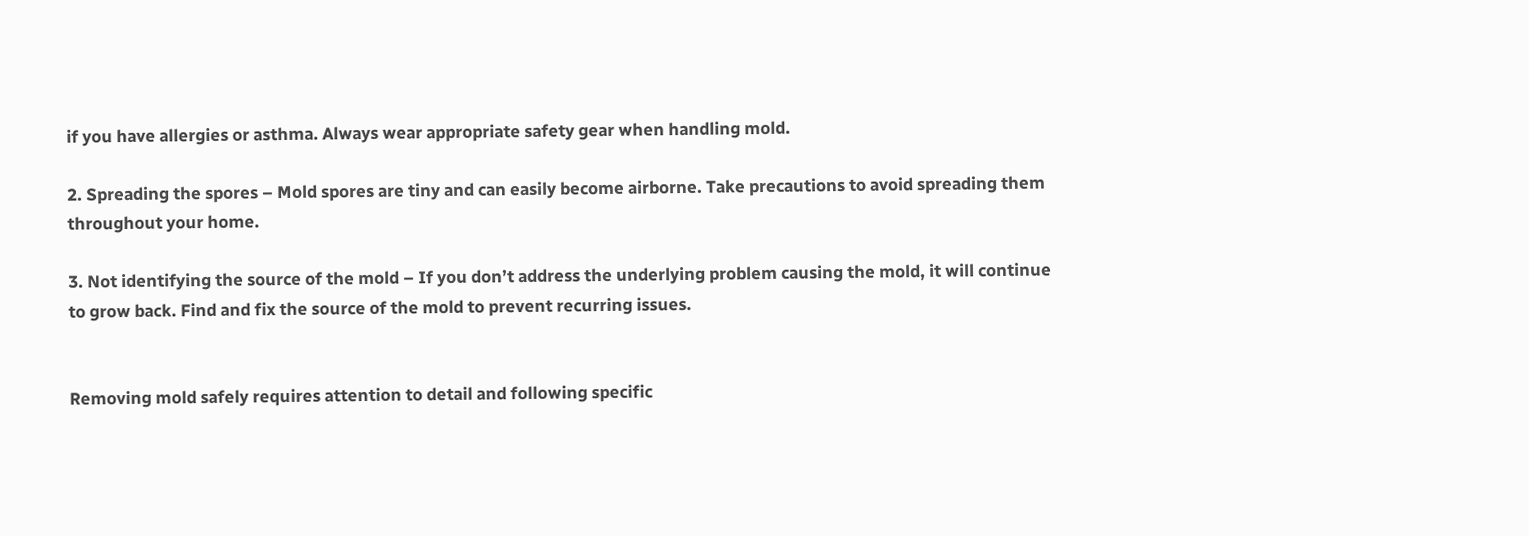if you have allergies or asthma. Always wear appropriate safety gear when handling mold.

2. Spreading the spores – Mold spores are tiny and can easily become airborne. Take precautions to avoid spreading them throughout your home.

3. Not identifying the source of the mold – If you don’t address the underlying problem causing the mold, it will continue to grow back. Find and fix the source of the mold to prevent recurring issues.


Removing mold safely requires attention to detail and following specific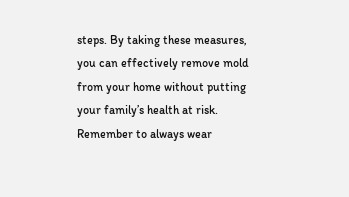steps. By taking these measures, you can effectively remove mold from your home without putting your family’s health at risk. Remember to always wear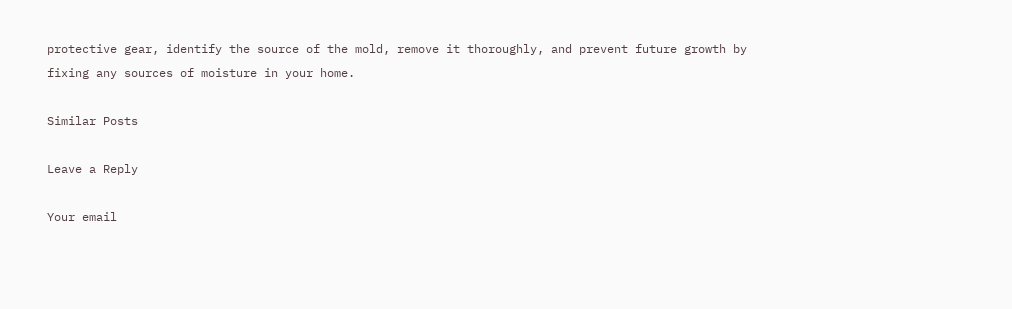protective gear, identify the source of the mold, remove it thoroughly, and prevent future growth by fixing any sources of moisture in your home.

Similar Posts

Leave a Reply

Your email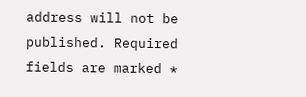address will not be published. Required fields are marked *